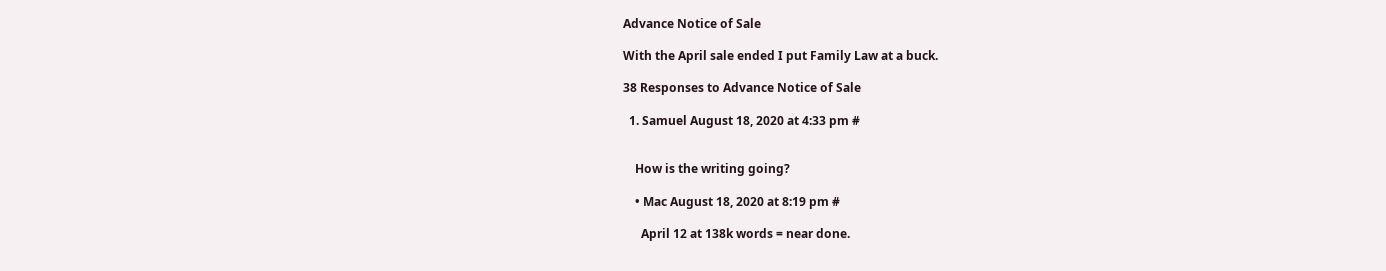Advance Notice of Sale

With the April sale ended I put Family Law at a buck.

38 Responses to Advance Notice of Sale

  1. Samuel August 18, 2020 at 4:33 pm #


    How is the writing going?

    • Mac August 18, 2020 at 8:19 pm #

      April 12 at 138k words = near done.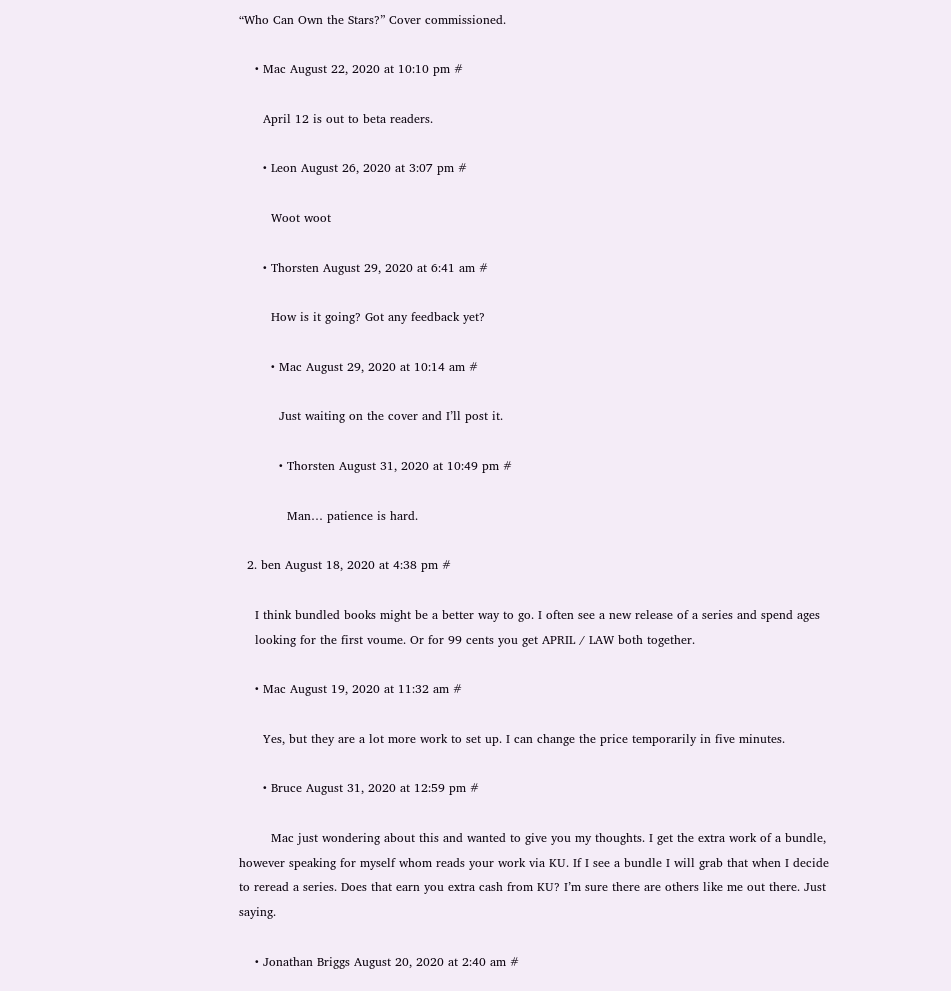“Who Can Own the Stars?” Cover commissioned.

    • Mac August 22, 2020 at 10:10 pm #

      April 12 is out to beta readers.

      • Leon August 26, 2020 at 3:07 pm #

        Woot woot

      • Thorsten August 29, 2020 at 6:41 am #

        How is it going? Got any feedback yet?

        • Mac August 29, 2020 at 10:14 am #

          Just waiting on the cover and I’ll post it.

          • Thorsten August 31, 2020 at 10:49 pm #

            Man… patience is hard.

  2. ben August 18, 2020 at 4:38 pm #

    I think bundled books might be a better way to go. I often see a new release of a series and spend ages
    looking for the first voume. Or for 99 cents you get APRIL / LAW both together.

    • Mac August 19, 2020 at 11:32 am #

      Yes, but they are a lot more work to set up. I can change the price temporarily in five minutes.

      • Bruce August 31, 2020 at 12:59 pm #

        Mac just wondering about this and wanted to give you my thoughts. I get the extra work of a bundle, however speaking for myself whom reads your work via KU. If I see a bundle I will grab that when I decide to reread a series. Does that earn you extra cash from KU? I’m sure there are others like me out there. Just saying.

    • Jonathan Briggs August 20, 2020 at 2:40 am #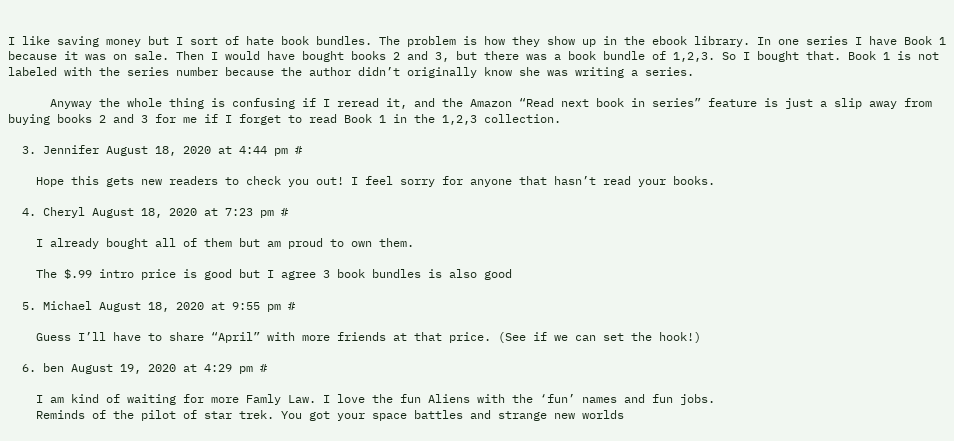I like saving money but I sort of hate book bundles. The problem is how they show up in the ebook library. In one series I have Book 1 because it was on sale. Then I would have bought books 2 and 3, but there was a book bundle of 1,2,3. So I bought that. Book 1 is not labeled with the series number because the author didn’t originally know she was writing a series.

      Anyway the whole thing is confusing if I reread it, and the Amazon “Read next book in series” feature is just a slip away from buying books 2 and 3 for me if I forget to read Book 1 in the 1,2,3 collection.

  3. Jennifer August 18, 2020 at 4:44 pm #

    Hope this gets new readers to check you out! I feel sorry for anyone that hasn’t read your books.

  4. Cheryl August 18, 2020 at 7:23 pm #

    I already bought all of them but am proud to own them.

    The $.99 intro price is good but I agree 3 book bundles is also good

  5. Michael August 18, 2020 at 9:55 pm #

    Guess I’ll have to share “April” with more friends at that price. (See if we can set the hook!)

  6. ben August 19, 2020 at 4:29 pm #

    I am kind of waiting for more Famly Law. I love the fun Aliens with the ‘fun’ names and fun jobs.
    Reminds of the pilot of star trek. You got your space battles and strange new worlds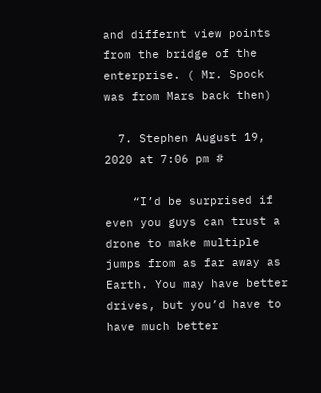and differnt view points from the bridge of the enterprise. ( Mr. Spock was from Mars back then)

  7. Stephen August 19, 2020 at 7:06 pm #

    “I’d be surprised if even you guys can trust a drone to make multiple jumps from as far away as Earth. You may have better drives, but you’d have to have much better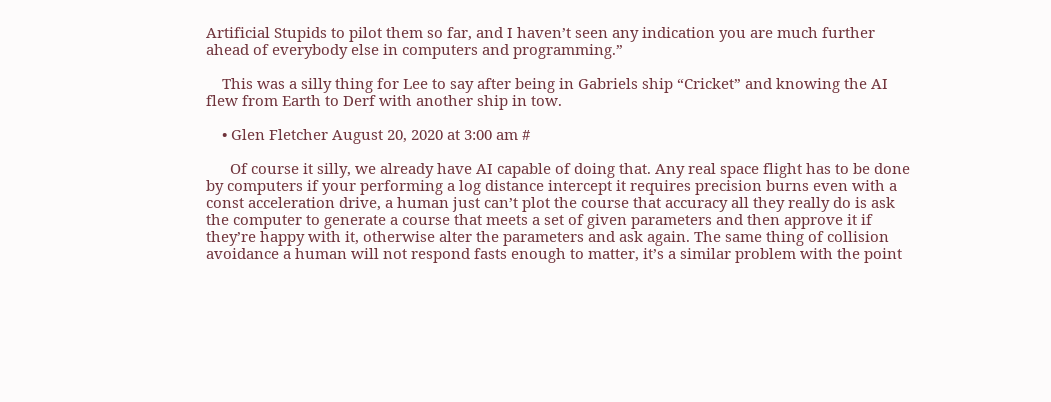Artificial Stupids to pilot them so far, and I haven’t seen any indication you are much further ahead of everybody else in computers and programming.”

    This was a silly thing for Lee to say after being in Gabriels ship “Cricket” and knowing the AI flew from Earth to Derf with another ship in tow.

    • Glen Fletcher August 20, 2020 at 3:00 am #

      Of course it silly, we already have AI capable of doing that. Any real space flight has to be done by computers if your performing a log distance intercept it requires precision burns even with a const acceleration drive, a human just can’t plot the course that accuracy all they really do is ask the computer to generate a course that meets a set of given parameters and then approve it if they’re happy with it, otherwise alter the parameters and ask again. The same thing of collision avoidance a human will not respond fasts enough to matter, it’s a similar problem with the point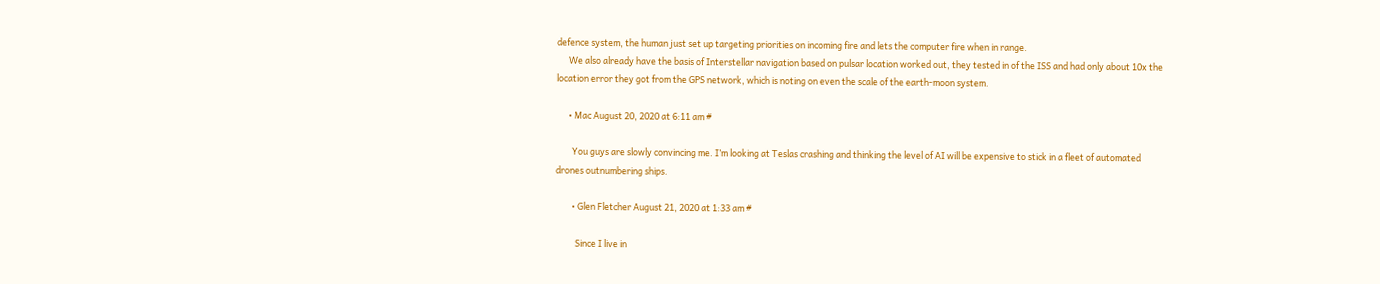defence system, the human just set up targeting priorities on incoming fire and lets the computer fire when in range.
      We also already have the basis of Interstellar navigation based on pulsar location worked out, they tested in of the ISS and had only about 10x the location error they got from the GPS network, which is noting on even the scale of the earth-moon system.

      • Mac August 20, 2020 at 6:11 am #

        You guys are slowly convincing me. I’m looking at Teslas crashing and thinking the level of AI will be expensive to stick in a fleet of automated drones outnumbering ships.

        • Glen Fletcher August 21, 2020 at 1:33 am #

          Since I live in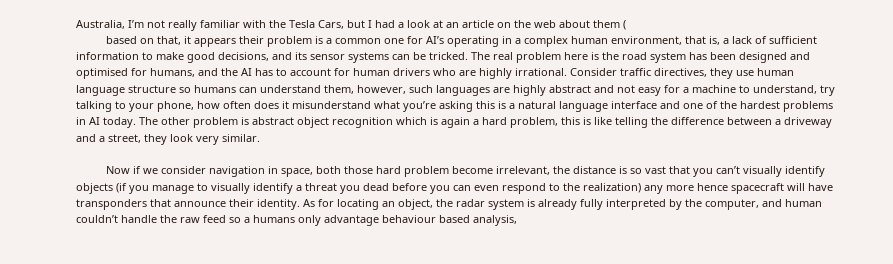Australia, I’m not really familiar with the Tesla Cars, but I had a look at an article on the web about them (
          based on that, it appears their problem is a common one for AI’s operating in a complex human environment, that is, a lack of sufficient information to make good decisions, and its sensor systems can be tricked. The real problem here is the road system has been designed and optimised for humans, and the AI has to account for human drivers who are highly irrational. Consider traffic directives, they use human language structure so humans can understand them, however, such languages are highly abstract and not easy for a machine to understand, try talking to your phone, how often does it misunderstand what you’re asking this is a natural language interface and one of the hardest problems in AI today. The other problem is abstract object recognition which is again a hard problem, this is like telling the difference between a driveway and a street, they look very similar.

          Now if we consider navigation in space, both those hard problem become irrelevant, the distance is so vast that you can’t visually identify objects (if you manage to visually identify a threat you dead before you can even respond to the realization) any more hence spacecraft will have transponders that announce their identity. As for locating an object, the radar system is already fully interpreted by the computer, and human couldn’t handle the raw feed so a humans only advantage behaviour based analysis,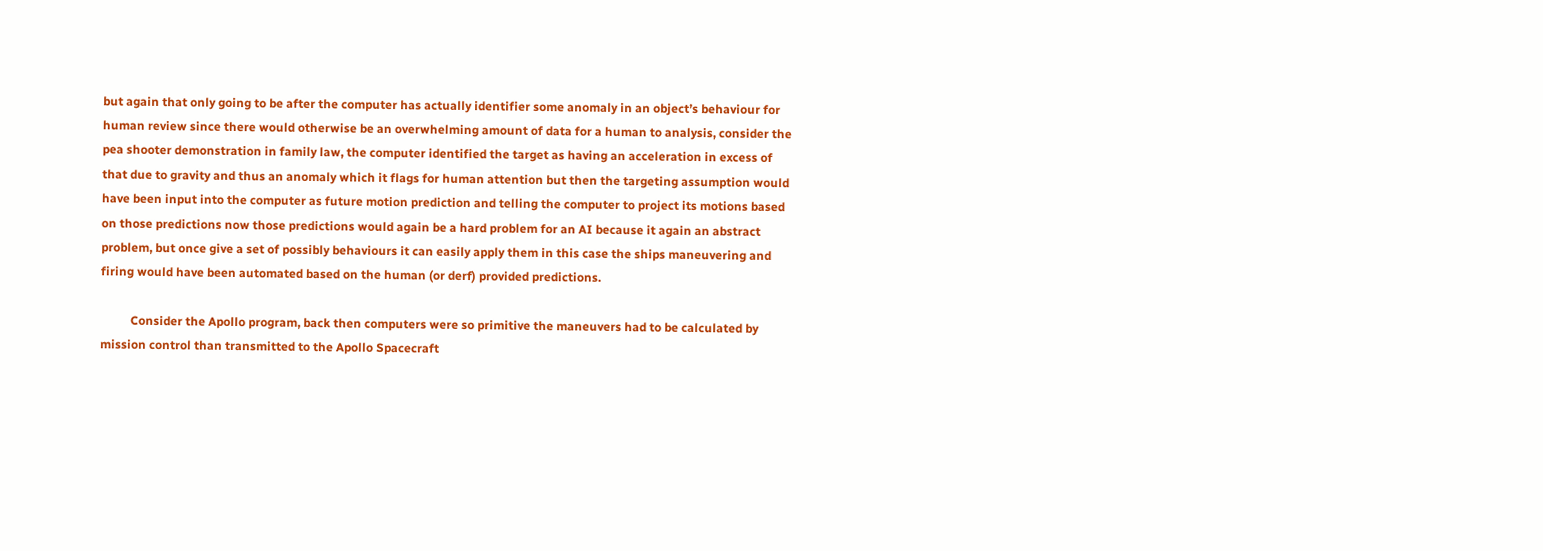but again that only going to be after the computer has actually identifier some anomaly in an object’s behaviour for human review since there would otherwise be an overwhelming amount of data for a human to analysis, consider the pea shooter demonstration in family law, the computer identified the target as having an acceleration in excess of that due to gravity and thus an anomaly which it flags for human attention but then the targeting assumption would have been input into the computer as future motion prediction and telling the computer to project its motions based on those predictions now those predictions would again be a hard problem for an AI because it again an abstract problem, but once give a set of possibly behaviours it can easily apply them in this case the ships maneuvering and firing would have been automated based on the human (or derf) provided predictions.

          Consider the Apollo program, back then computers were so primitive the maneuvers had to be calculated by mission control than transmitted to the Apollo Spacecraft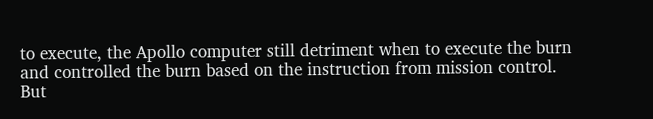to execute, the Apollo computer still detriment when to execute the burn and controlled the burn based on the instruction from mission control. But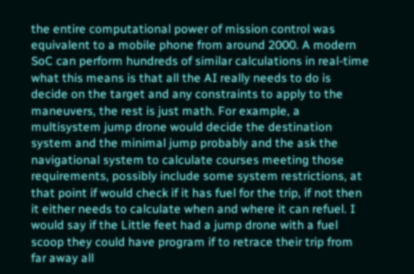the entire computational power of mission control was equivalent to a mobile phone from around 2000. A modern SoC can perform hundreds of similar calculations in real-time what this means is that all the AI really needs to do is decide on the target and any constraints to apply to the maneuvers, the rest is just math. For example, a multisystem jump drone would decide the destination system and the minimal jump probably and the ask the navigational system to calculate courses meeting those requirements, possibly include some system restrictions, at that point if would check if it has fuel for the trip, if not then it either needs to calculate when and where it can refuel. I would say if the Little feet had a jump drone with a fuel scoop they could have program if to retrace their trip from far away all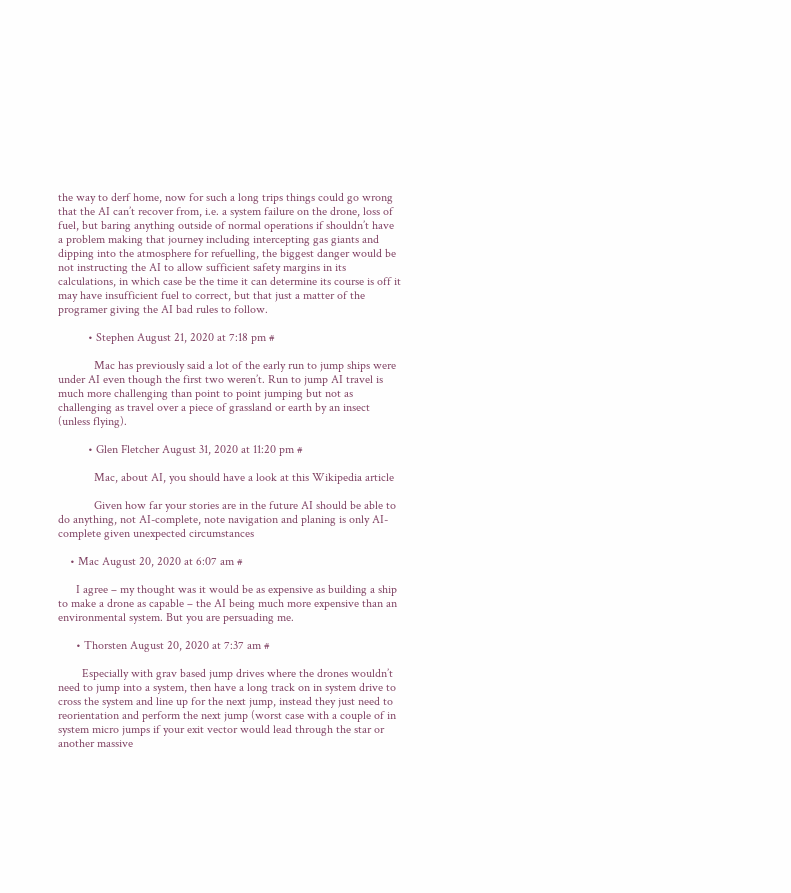the way to derf home, now for such a long trips things could go wrong that the AI can’t recover from, i.e. a system failure on the drone, loss of fuel, but baring anything outside of normal operations if shouldn’t have a problem making that journey including intercepting gas giants and dipping into the atmosphere for refuelling, the biggest danger would be not instructing the AI to allow sufficient safety margins in its calculations, in which case be the time it can determine its course is off it may have insufficient fuel to correct, but that just a matter of the programer giving the AI bad rules to follow.

          • Stephen August 21, 2020 at 7:18 pm #

            Mac has previously said a lot of the early run to jump ships were under AI even though the first two weren’t. Run to jump AI travel is much more challenging than point to point jumping but not as challenging as travel over a piece of grassland or earth by an insect (unless flying).

          • Glen Fletcher August 31, 2020 at 11:20 pm #

            Mac, about AI, you should have a look at this Wikipedia article

            Given how far your stories are in the future AI should be able to do anything, not AI-complete, note navigation and planing is only AI-complete given unexpected circumstances

    • Mac August 20, 2020 at 6:07 am #

      I agree – my thought was it would be as expensive as building a ship to make a drone as capable – the AI being much more expensive than an environmental system. But you are persuading me.

      • Thorsten August 20, 2020 at 7:37 am #

        Especially with grav based jump drives where the drones wouldn’t need to jump into a system, then have a long track on in system drive to cross the system and line up for the next jump, instead they just need to reorientation and perform the next jump (worst case with a couple of in system micro jumps if your exit vector would lead through the star or another massive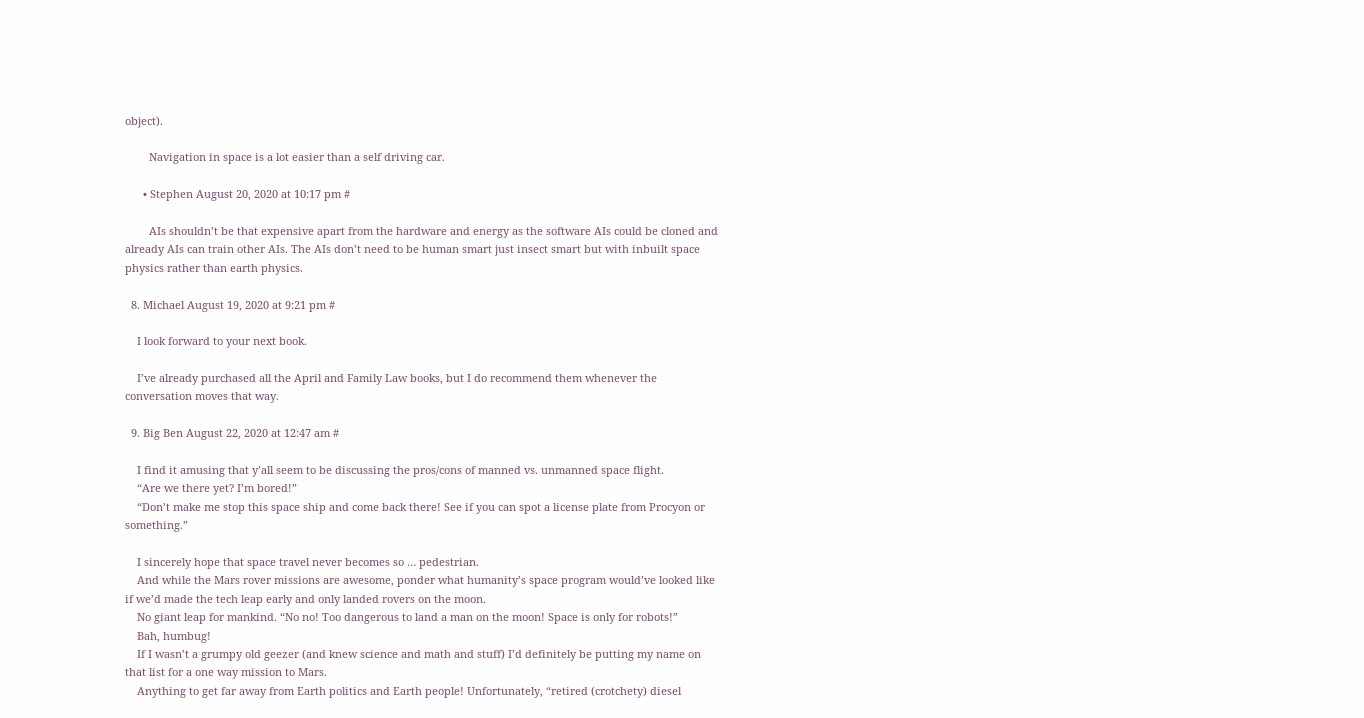object).

        Navigation in space is a lot easier than a self driving car.

      • Stephen August 20, 2020 at 10:17 pm #

        AIs shouldn’t be that expensive apart from the hardware and energy as the software AIs could be cloned and already AIs can train other AIs. The AIs don’t need to be human smart just insect smart but with inbuilt space physics rather than earth physics.

  8. Michael August 19, 2020 at 9:21 pm #

    I look forward to your next book.

    I’ve already purchased all the April and Family Law books, but I do recommend them whenever the conversation moves that way.

  9. Big Ben August 22, 2020 at 12:47 am #

    I find it amusing that y’all seem to be discussing the pros/cons of manned vs. unmanned space flight.
    “Are we there yet? I’m bored!”
    “Don’t make me stop this space ship and come back there! See if you can spot a license plate from Procyon or something.”

    I sincerely hope that space travel never becomes so … pedestrian.
    And while the Mars rover missions are awesome, ponder what humanity’s space program would’ve looked like if we’d made the tech leap early and only landed rovers on the moon.
    No giant leap for mankind. “No no! Too dangerous to land a man on the moon! Space is only for robots!”
    Bah, humbug!
    If I wasn’t a grumpy old geezer (and knew science and math and stuff) I’d definitely be putting my name on that list for a one way mission to Mars.
    Anything to get far away from Earth politics and Earth people! Unfortunately, “retired (crotchety) diesel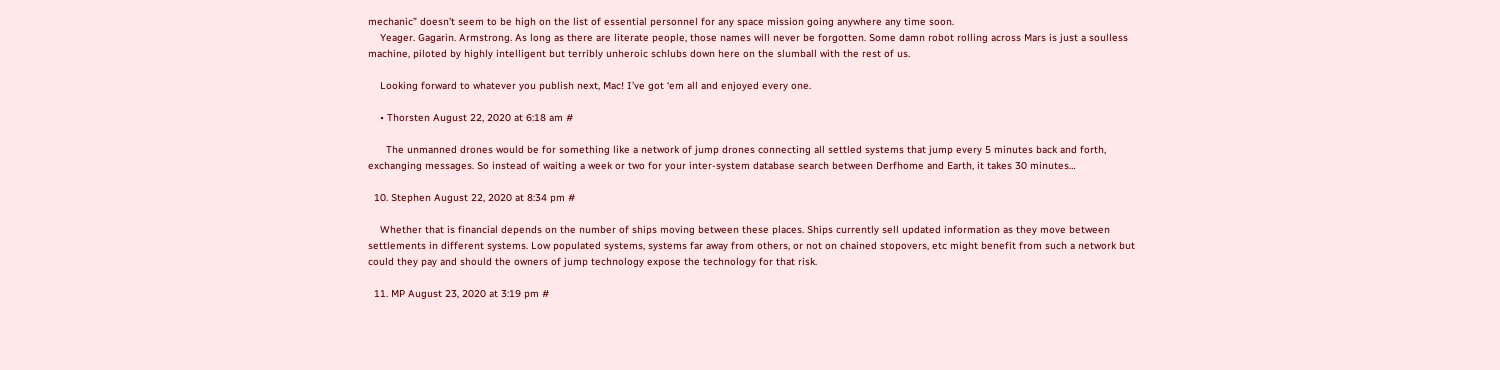mechanic” doesn’t seem to be high on the list of essential personnel for any space mission going anywhere any time soon.
    Yeager. Gagarin. Armstrong. As long as there are literate people, those names will never be forgotten. Some damn robot rolling across Mars is just a soulless machine, piloted by highly intelligent but terribly unheroic schlubs down here on the slumball with the rest of us.

    Looking forward to whatever you publish next, Mac! I’ve got ‘em all and enjoyed every one.

    • Thorsten August 22, 2020 at 6:18 am #

      The unmanned drones would be for something like a network of jump drones connecting all settled systems that jump every 5 minutes back and forth, exchanging messages. So instead of waiting a week or two for your inter-system database search between Derfhome and Earth, it takes 30 minutes…

  10. Stephen August 22, 2020 at 8:34 pm #

    Whether that is financial depends on the number of ships moving between these places. Ships currently sell updated information as they move between settlements in different systems. Low populated systems, systems far away from others, or not on chained stopovers, etc might benefit from such a network but could they pay and should the owners of jump technology expose the technology for that risk.

  11. MP August 23, 2020 at 3:19 pm #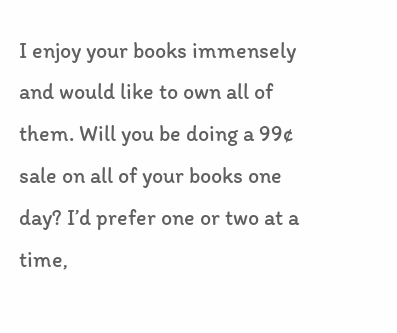I enjoy your books immensely and would like to own all of them. Will you be doing a 99¢ sale on all of your books one day? I’d prefer one or two at a time,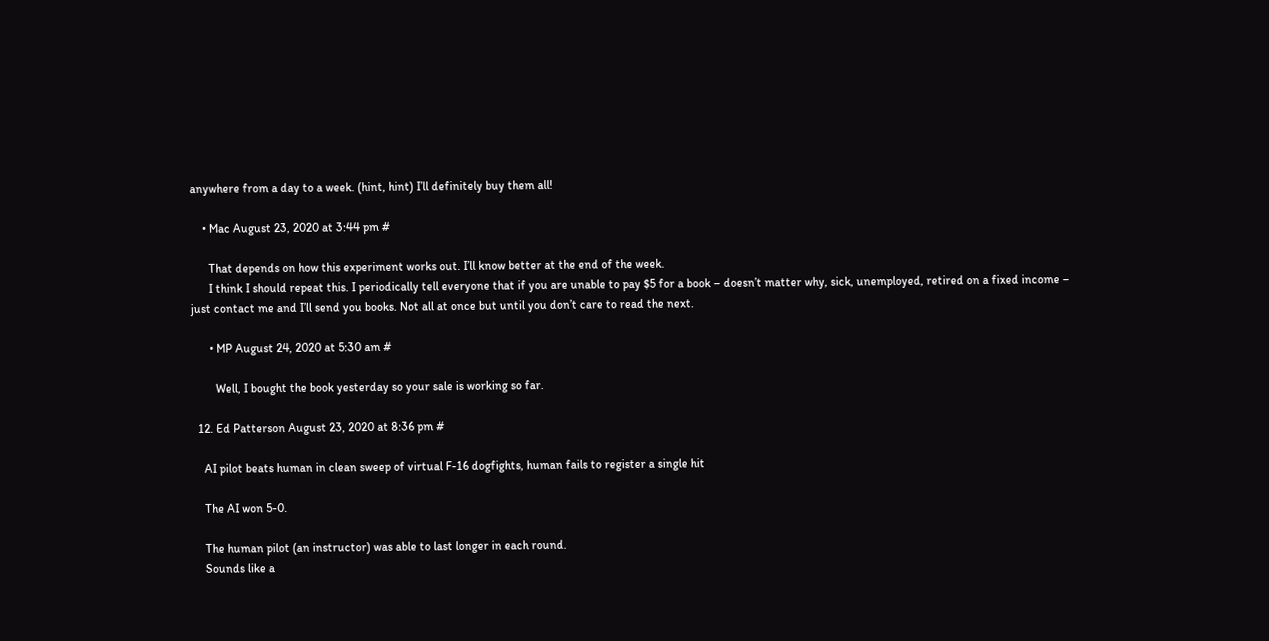anywhere from a day to a week. (hint, hint) I’ll definitely buy them all!

    • Mac August 23, 2020 at 3:44 pm #

      That depends on how this experiment works out. I’ll know better at the end of the week.
      I think I should repeat this. I periodically tell everyone that if you are unable to pay $5 for a book – doesn’t matter why, sick, unemployed, retired on a fixed income – just contact me and I’ll send you books. Not all at once but until you don’t care to read the next.

      • MP August 24, 2020 at 5:30 am #

        Well, I bought the book yesterday so your sale is working so far.

  12. Ed Patterson August 23, 2020 at 8:36 pm #

    AI pilot beats human in clean sweep of virtual F-16 dogfights, human fails to register a single hit

    The AI won 5-0.

    The human pilot (an instructor) was able to last longer in each round.
    Sounds like a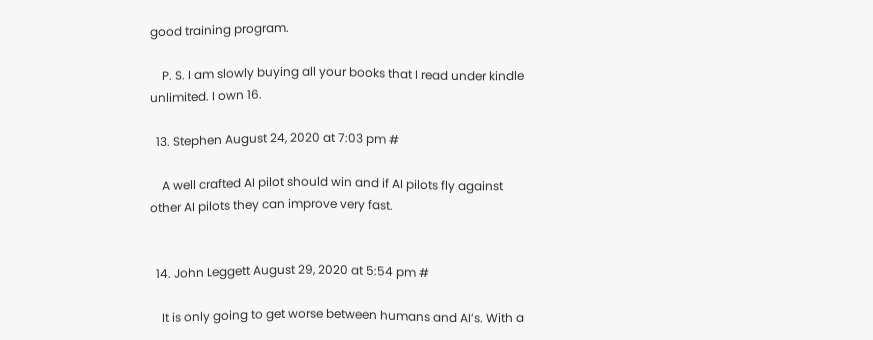good training program.

    P. S. I am slowly buying all your books that I read under kindle unlimited. I own 16.

  13. Stephen August 24, 2020 at 7:03 pm #

    A well crafted AI pilot should win and if AI pilots fly against other AI pilots they can improve very fast.


  14. John Leggett August 29, 2020 at 5:54 pm #

    It is only going to get worse between humans and AI’s. With a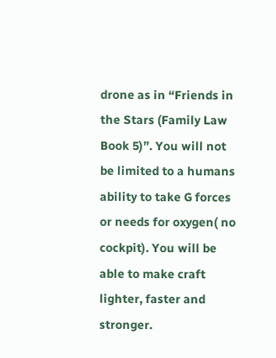drone as in “Friends in the Stars (Family Law Book 5)”. You will not be limited to a humans ability to take G forces or needs for oxygen( no cockpit). You will be able to make craft lighter, faster and stronger.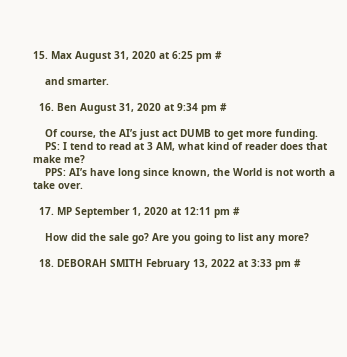15. Max August 31, 2020 at 6:25 pm #

    and smarter.

  16. Ben August 31, 2020 at 9:34 pm #

    Of course, the AI’s just act DUMB to get more funding.
    PS: I tend to read at 3 AM, what kind of reader does that make me?
    PPS: AI’s have long since known, the World is not worth a take over.

  17. MP September 1, 2020 at 12:11 pm #

    How did the sale go? Are you going to list any more?

  18. DEBORAH SMITH February 13, 2022 at 3:33 pm #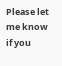Please let me know if you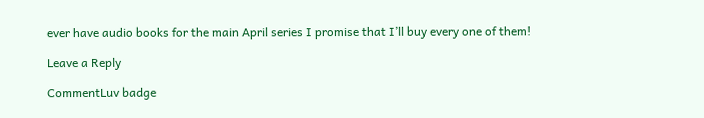ever have audio books for the main April series I promise that I’ll buy every one of them!

Leave a Reply

CommentLuv badge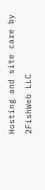Hosting and site care by 2FishWeb LLC